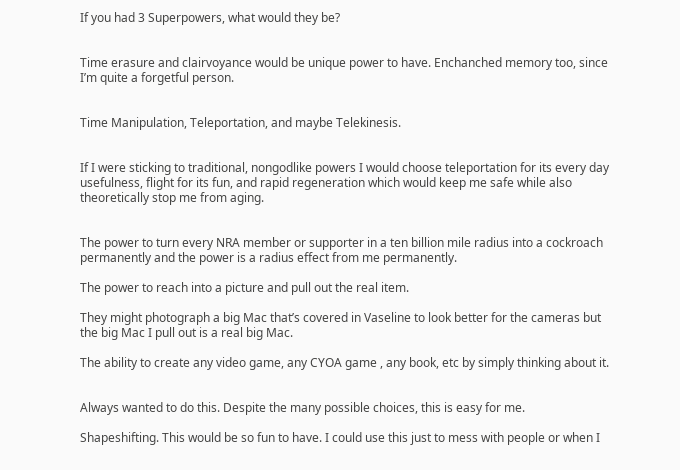If you had 3 Superpowers, what would they be?


Time erasure and clairvoyance would be unique power to have. Enchanched memory too, since I’m quite a forgetful person.


Time Manipulation, Teleportation, and maybe Telekinesis.


If I were sticking to traditional, nongodlike powers I would choose teleportation for its every day usefulness, flight for its fun, and rapid regeneration which would keep me safe while also theoretically stop me from aging.


The power to turn every NRA member or supporter in a ten billion mile radius into a cockroach permanently and the power is a radius effect from me permanently.

The power to reach into a picture and pull out the real item.

They might photograph a big Mac that’s covered in Vaseline to look better for the cameras but the big Mac I pull out is a real big Mac.

The ability to create any video game, any CYOA game , any book, etc by simply thinking about it.


Always wanted to do this. Despite the many possible choices, this is easy for me.

Shapeshifting. This would be so fun to have. I could use this just to mess with people or when I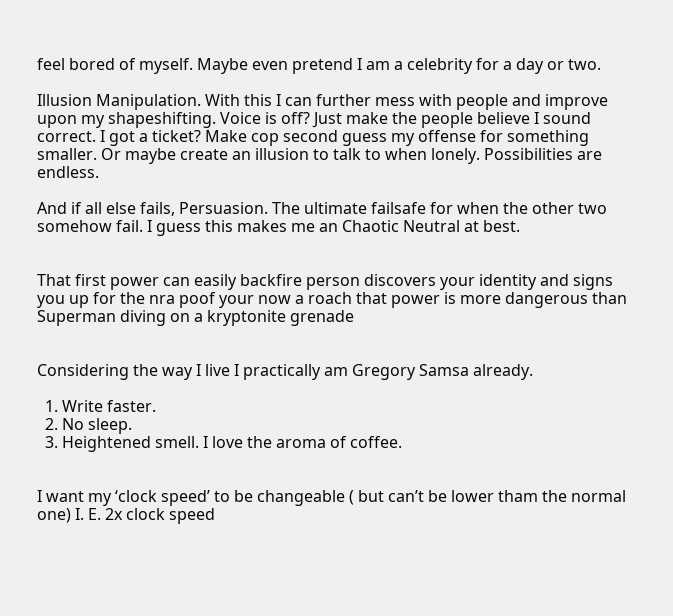feel bored of myself. Maybe even pretend I am a celebrity for a day or two.

Illusion Manipulation. With this I can further mess with people and improve upon my shapeshifting. Voice is off? Just make the people believe I sound correct. I got a ticket? Make cop second guess my offense for something smaller. Or maybe create an illusion to talk to when lonely. Possibilities are endless.

And if all else fails, Persuasion. The ultimate failsafe for when the other two somehow fail. I guess this makes me an Chaotic Neutral at best.


That first power can easily backfire person discovers your identity and signs you up for the nra poof your now a roach that power is more dangerous than Superman diving on a kryptonite grenade


Considering the way I live I practically am Gregory Samsa already.

  1. Write faster.
  2. No sleep.
  3. Heightened smell. I love the aroma of coffee.


I want my ‘clock speed’ to be changeable ( but can’t be lower tham the normal one) I. E. 2x clock speed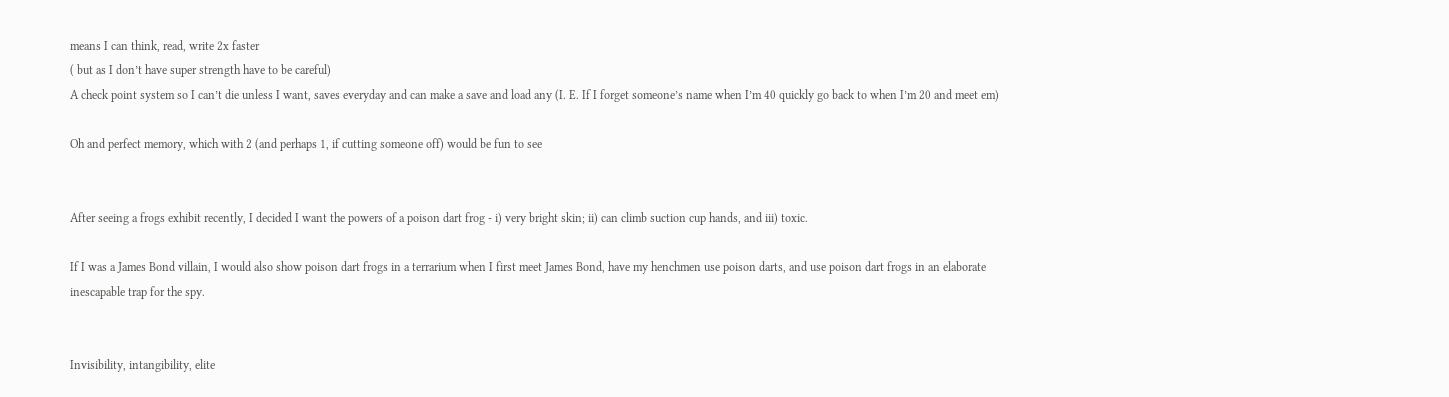means I can think, read, write 2x faster
( but as I don’t have super strength have to be careful)
A check point system so I can’t die unless I want, saves everyday and can make a save and load any (I. E. If I forget someone’s name when I’m 40 quickly go back to when I’m 20 and meet em)

Oh and perfect memory, which with 2 (and perhaps 1, if cutting someone off) would be fun to see


After seeing a frogs exhibit recently, I decided I want the powers of a poison dart frog - i) very bright skin; ii) can climb suction cup hands, and iii) toxic.

If I was a James Bond villain, I would also show poison dart frogs in a terrarium when I first meet James Bond, have my henchmen use poison darts, and use poison dart frogs in an elaborate inescapable trap for the spy.


Invisibility, intangibility, elite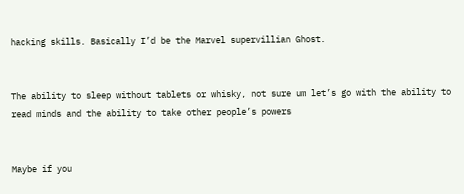hacking skills. Basically I’d be the Marvel supervillian Ghost.


The ability to sleep without tablets or whisky, not sure um let’s go with the ability to read minds and the ability to take other people’s powers


Maybe if you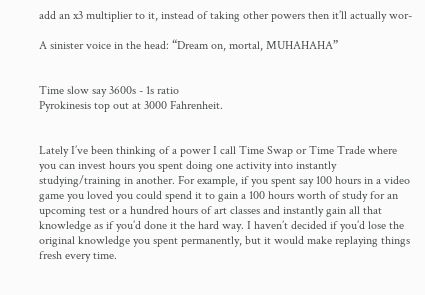add an x3 multiplier to it, instead of taking other powers then it’ll actually wor-

A sinister voice in the head: “Dream on, mortal, MUHAHAHA”


Time slow say 3600s - 1s ratio
Pyrokinesis top out at 3000 Fahrenheit.


Lately I’ve been thinking of a power I call Time Swap or Time Trade where you can invest hours you spent doing one activity into instantly studying/training in another. For example, if you spent say 100 hours in a video game you loved you could spend it to gain a 100 hours worth of study for an upcoming test or a hundred hours of art classes and instantly gain all that knowledge as if you’d done it the hard way. I haven’t decided if you’d lose the original knowledge you spent permanently, but it would make replaying things fresh every time.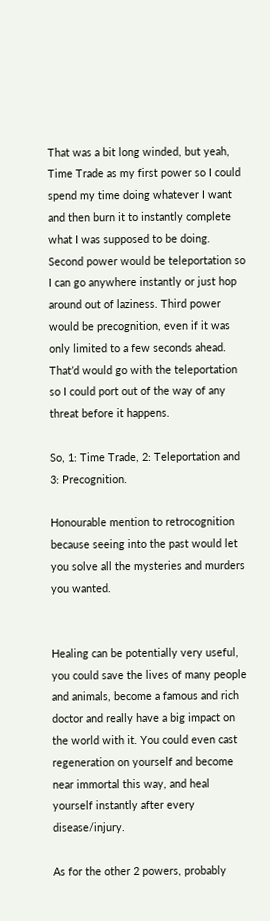That was a bit long winded, but yeah, Time Trade as my first power so I could spend my time doing whatever I want and then burn it to instantly complete what I was supposed to be doing. Second power would be teleportation so I can go anywhere instantly or just hop around out of laziness. Third power would be precognition, even if it was only limited to a few seconds ahead. That’d would go with the teleportation so I could port out of the way of any threat before it happens.

So, 1: Time Trade, 2: Teleportation and 3: Precognition.

Honourable mention to retrocognition because seeing into the past would let you solve all the mysteries and murders you wanted.


Healing can be potentially very useful, you could save the lives of many people and animals, become a famous and rich doctor and really have a big impact on the world with it. You could even cast regeneration on yourself and become near immortal this way, and heal yourself instantly after every disease/injury.

As for the other 2 powers, probably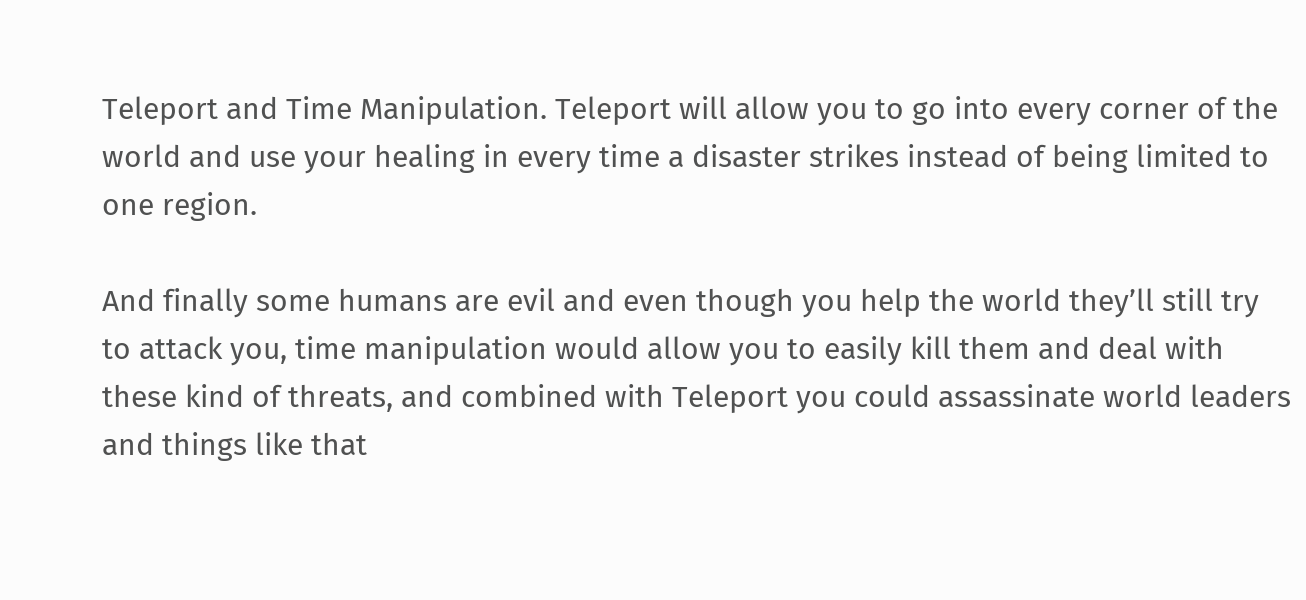Teleport and Time Manipulation. Teleport will allow you to go into every corner of the world and use your healing in every time a disaster strikes instead of being limited to one region.

And finally some humans are evil and even though you help the world they’ll still try to attack you, time manipulation would allow you to easily kill them and deal with these kind of threats, and combined with Teleport you could assassinate world leaders and things like that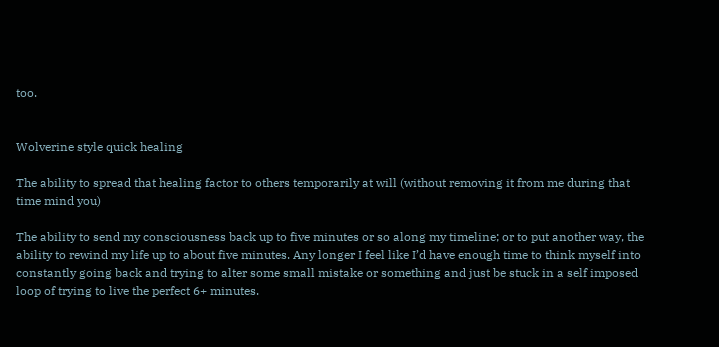too.


Wolverine style quick healing

The ability to spread that healing factor to others temporarily at will (without removing it from me during that time mind you)

The ability to send my consciousness back up to five minutes or so along my timeline; or to put another way, the ability to rewind my life up to about five minutes. Any longer I feel like I’d have enough time to think myself into constantly going back and trying to alter some small mistake or something and just be stuck in a self imposed loop of trying to live the perfect 6+ minutes.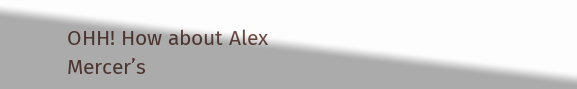OHH! How about Alex Mercer’s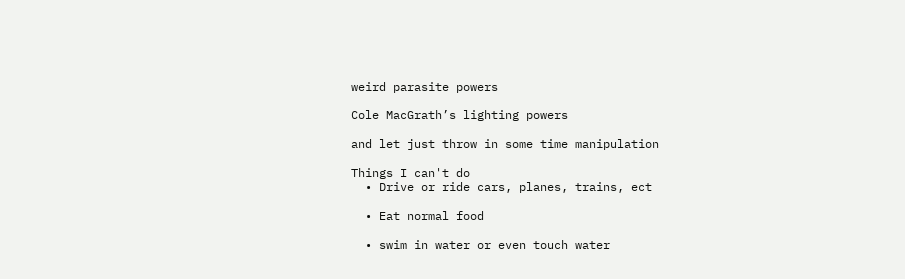weird parasite powers

Cole MacGrath’s lighting powers

and let just throw in some time manipulation

Things I can't do
  • Drive or ride cars, planes, trains, ect

  • Eat normal food

  • swim in water or even touch water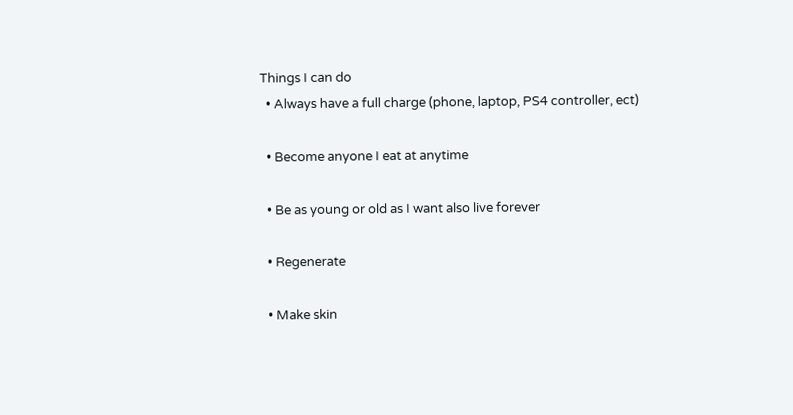Things I can do
  • Always have a full charge (phone, laptop, PS4 controller, ect)

  • Become anyone I eat at anytime

  • Be as young or old as I want also live forever

  • Regenerate

  • Make skin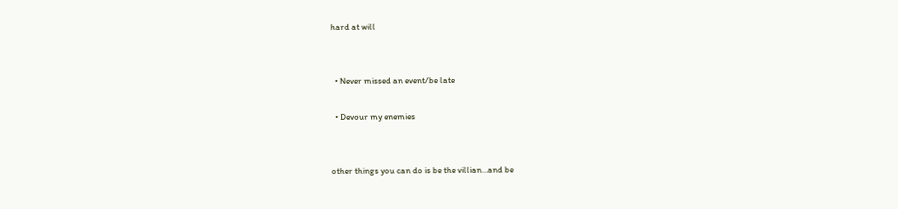hard at will


  • Never missed an event/be late

  • Devour my enemies


other things you can do is be the villian…and be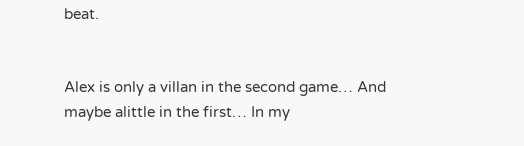beat.


Alex is only a villan in the second game… And maybe alittle in the first… In my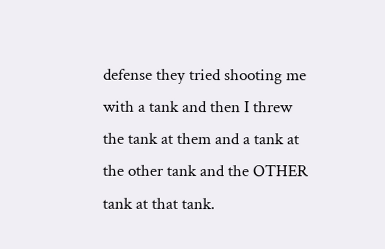defense they tried shooting me with a tank and then I threw the tank at them and a tank at the other tank and the OTHER tank at that tank.